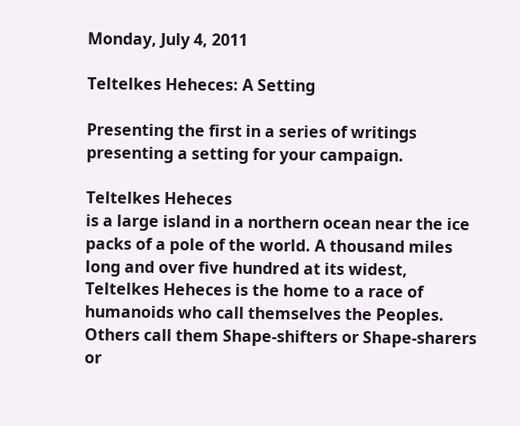Monday, July 4, 2011

Teltelkes Heheces: A Setting

Presenting the first in a series of writings presenting a setting for your campaign.

Teltelkes Heheces
is a large island in a northern ocean near the ice packs of a pole of the world. A thousand miles long and over five hundred at its widest,
Teltelkes Heheces is the home to a race of humanoids who call themselves the Peoples. Others call them Shape-shifters or Shape-sharers or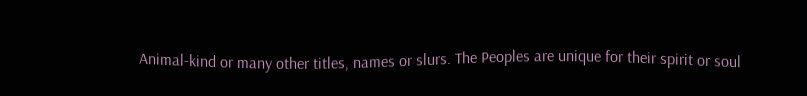Animal-kind or many other titles, names or slurs. The Peoples are unique for their spirit or soul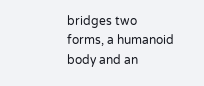bridges two forms, a humanoid body and an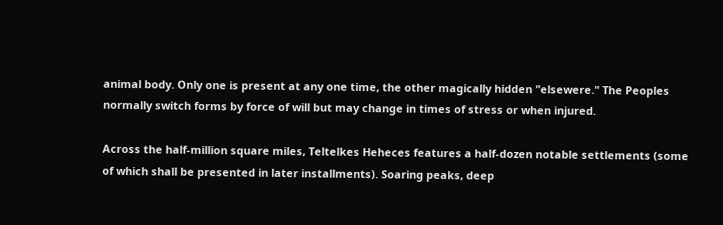animal body. Only one is present at any one time, the other magically hidden "elsewere." The Peoples normally switch forms by force of will but may change in times of stress or when injured.

Across the half-million square miles, Teltelkes Heheces features a half-dozen notable settlements (some of which shall be presented in later installments). Soaring peaks, deep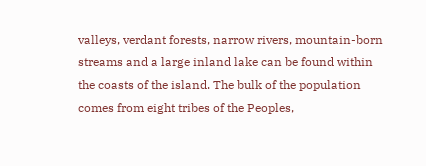valleys, verdant forests, narrow rivers, mountain-born streams and a large inland lake can be found within the coasts of the island. The bulk of the population comes from eight tribes of the Peoples,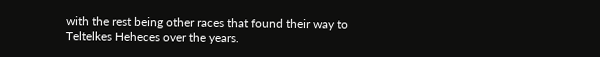with the rest being other races that found their way to Teltelkes Heheces over the years.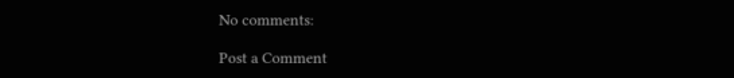No comments:

Post a Comment